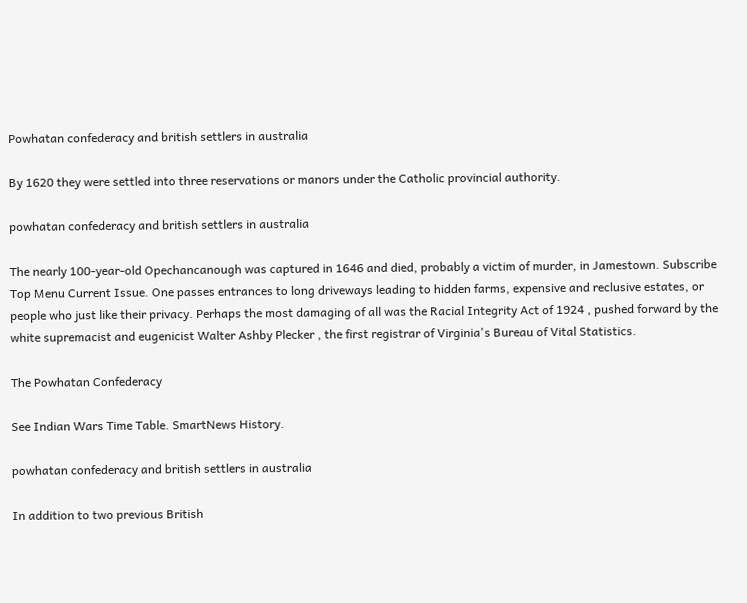Powhatan confederacy and british settlers in australia

By 1620 they were settled into three reservations or manors under the Catholic provincial authority.

powhatan confederacy and british settlers in australia

The nearly 100-year-old Opechancanough was captured in 1646 and died, probably a victim of murder, in Jamestown. Subscribe Top Menu Current Issue. One passes entrances to long driveways leading to hidden farms, expensive and reclusive estates, or people who just like their privacy. Perhaps the most damaging of all was the Racial Integrity Act of 1924 , pushed forward by the white supremacist and eugenicist Walter Ashby Plecker , the first registrar of Virginia's Bureau of Vital Statistics.

The Powhatan Confederacy

See Indian Wars Time Table. SmartNews History.

powhatan confederacy and british settlers in australia

In addition to two previous British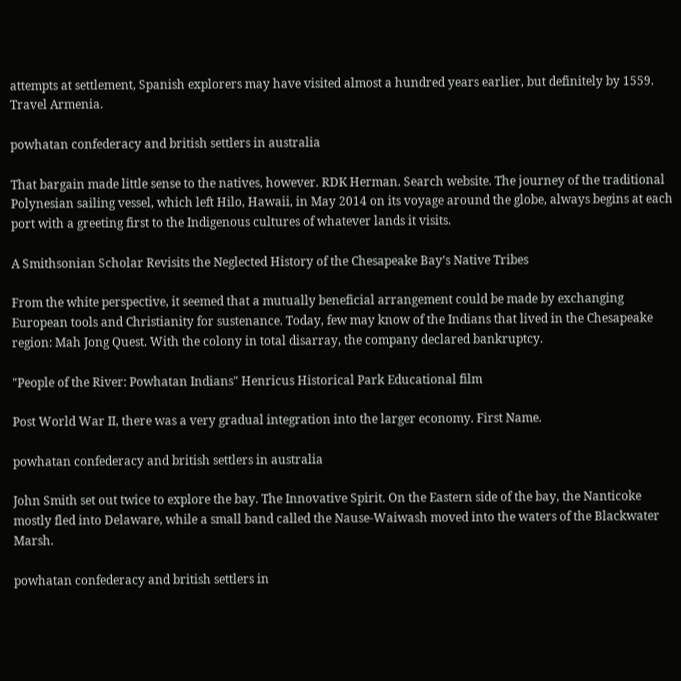attempts at settlement, Spanish explorers may have visited almost a hundred years earlier, but definitely by 1559. Travel Armenia.

powhatan confederacy and british settlers in australia

That bargain made little sense to the natives, however. RDK Herman. Search website. The journey of the traditional Polynesian sailing vessel, which left Hilo, Hawaii, in May 2014 on its voyage around the globe, always begins at each port with a greeting first to the Indigenous cultures of whatever lands it visits.

A Smithsonian Scholar Revisits the Neglected History of the Chesapeake Bay’s Native Tribes

From the white perspective, it seemed that a mutually beneficial arrangement could be made by exchanging European tools and Christianity for sustenance. Today, few may know of the Indians that lived in the Chesapeake region: Mah Jong Quest. With the colony in total disarray, the company declared bankruptcy.

"People of the River: Powhatan Indians" Henricus Historical Park Educational film

Post World War II, there was a very gradual integration into the larger economy. First Name.

powhatan confederacy and british settlers in australia

John Smith set out twice to explore the bay. The Innovative Spirit. On the Eastern side of the bay, the Nanticoke mostly fled into Delaware, while a small band called the Nause-Waiwash moved into the waters of the Blackwater Marsh.

powhatan confederacy and british settlers in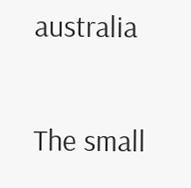australia

The small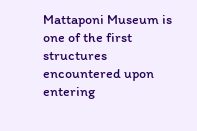Mattaponi Museum is one of the first structures encountered upon entering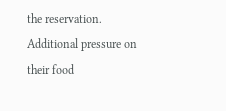the reservation. Additional pressure on their food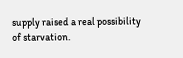supply raised a real possibility of starvation.